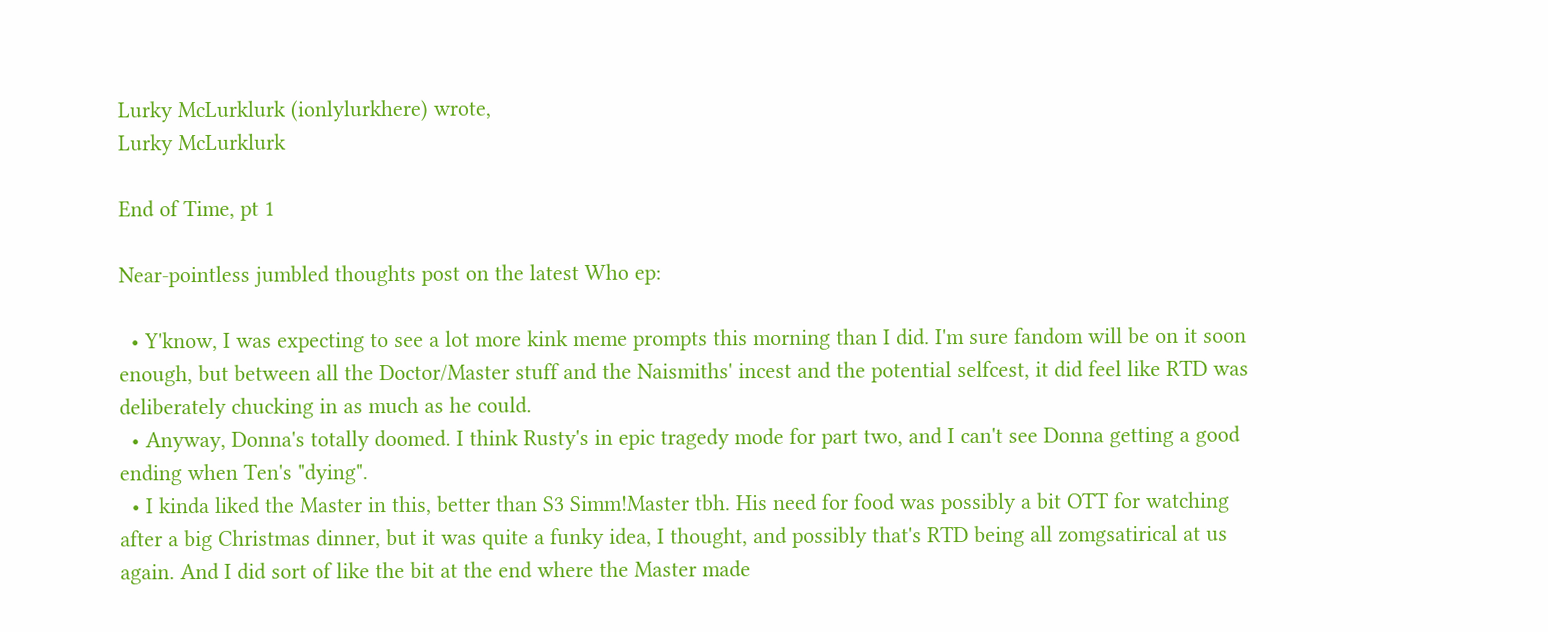Lurky McLurklurk (ionlylurkhere) wrote,
Lurky McLurklurk

End of Time, pt 1

Near-pointless jumbled thoughts post on the latest Who ep:

  • Y'know, I was expecting to see a lot more kink meme prompts this morning than I did. I'm sure fandom will be on it soon enough, but between all the Doctor/Master stuff and the Naismiths' incest and the potential selfcest, it did feel like RTD was deliberately chucking in as much as he could.
  • Anyway, Donna's totally doomed. I think Rusty's in epic tragedy mode for part two, and I can't see Donna getting a good ending when Ten's "dying".
  • I kinda liked the Master in this, better than S3 Simm!Master tbh. His need for food was possibly a bit OTT for watching after a big Christmas dinner, but it was quite a funky idea, I thought, and possibly that's RTD being all zomgsatirical at us again. And I did sort of like the bit at the end where the Master made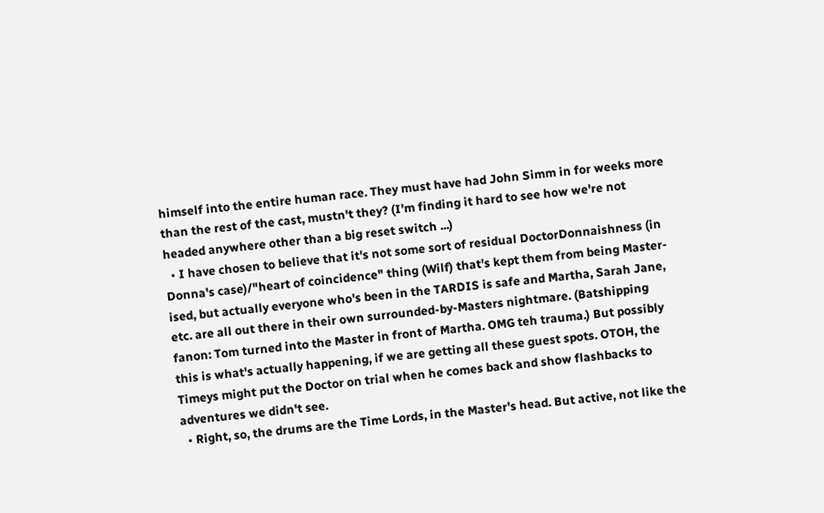himself into the entire human race. They must have had John Simm in for weeks more than the rest of the cast, mustn't they? (I'm finding it hard to see how we're not headed anywhere other than a big reset switch ...)
  • I have chosen to believe that it's not some sort of residual DoctorDonnaishness (in Donna's case)/"heart of coincidence" thing (Wilf) that's kept them from being Master-ised, but actually everyone who's been in the TARDIS is safe and Martha, Sarah Jane, etc. are all out there in their own surrounded-by-Masters nightmare. (Batshipping fanon: Tom turned into the Master in front of Martha. OMG teh trauma.) But possibly this is what's actually happening, if we are getting all these guest spots. OTOH, the Timeys might put the Doctor on trial when he comes back and show flashbacks to adventures we didn't see.
  • Right, so, the drums are the Time Lords, in the Master's head. But active, not like the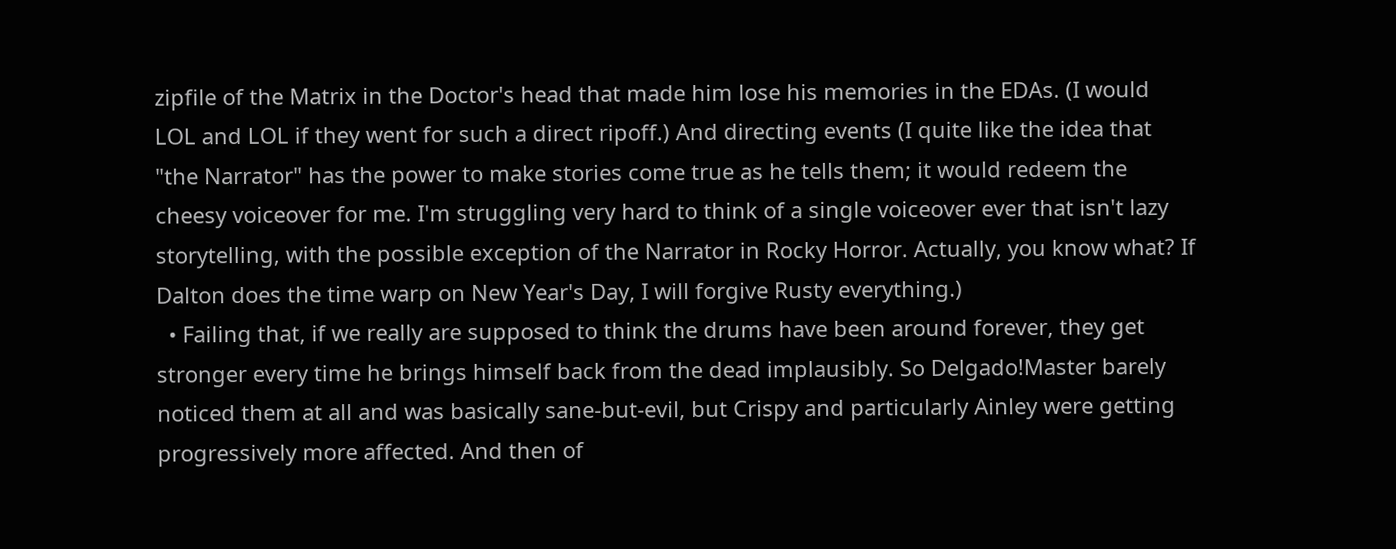zipfile of the Matrix in the Doctor's head that made him lose his memories in the EDAs. (I would LOL and LOL if they went for such a direct ripoff.) And directing events (I quite like the idea that "the Narrator" has the power to make stories come true as he tells them; it would redeem the cheesy voiceover for me. I'm struggling very hard to think of a single voiceover ever that isn't lazy storytelling, with the possible exception of the Narrator in Rocky Horror. Actually, you know what? If Dalton does the time warp on New Year's Day, I will forgive Rusty everything.)
  • Failing that, if we really are supposed to think the drums have been around forever, they get stronger every time he brings himself back from the dead implausibly. So Delgado!Master barely noticed them at all and was basically sane-but-evil, but Crispy and particularly Ainley were getting progressively more affected. And then of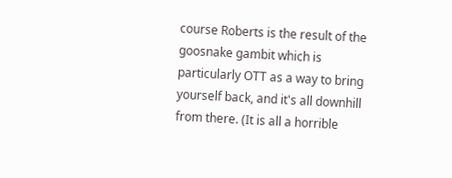course Roberts is the result of the goosnake gambit which is particularly OTT as a way to bring yourself back, and it's all downhill from there. (It is all a horrible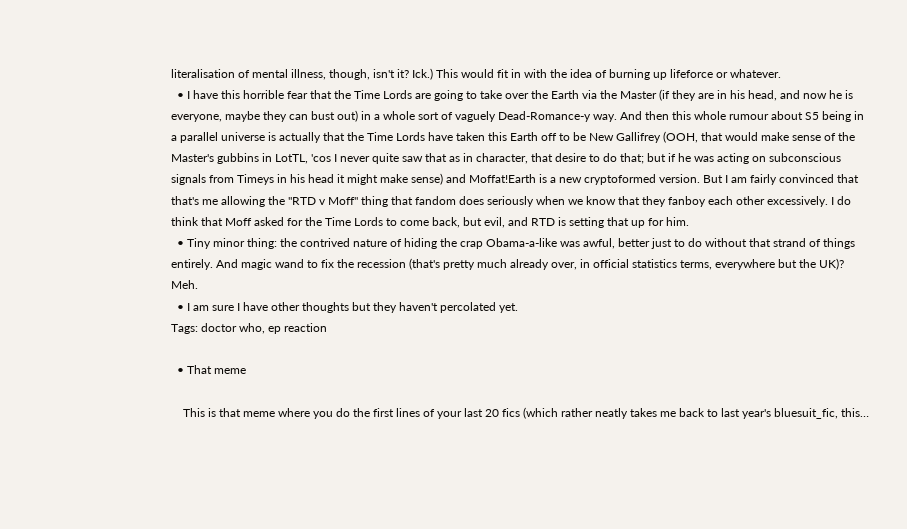literalisation of mental illness, though, isn't it? Ick.) This would fit in with the idea of burning up lifeforce or whatever.
  • I have this horrible fear that the Time Lords are going to take over the Earth via the Master (if they are in his head, and now he is everyone, maybe they can bust out) in a whole sort of vaguely Dead-Romance-y way. And then this whole rumour about S5 being in a parallel universe is actually that the Time Lords have taken this Earth off to be New Gallifrey (OOH, that would make sense of the Master's gubbins in LotTL, 'cos I never quite saw that as in character, that desire to do that; but if he was acting on subconscious signals from Timeys in his head it might make sense) and Moffat!Earth is a new cryptoformed version. But I am fairly convinced that that's me allowing the "RTD v Moff" thing that fandom does seriously when we know that they fanboy each other excessively. I do think that Moff asked for the Time Lords to come back, but evil, and RTD is setting that up for him.
  • Tiny minor thing: the contrived nature of hiding the crap Obama-a-like was awful, better just to do without that strand of things entirely. And magic wand to fix the recession (that's pretty much already over, in official statistics terms, everywhere but the UK)? Meh.
  • I am sure I have other thoughts but they haven't percolated yet.
Tags: doctor who, ep reaction

  • That meme

    This is that meme where you do the first lines of your last 20 fics (which rather neatly takes me back to last year's bluesuit_fic, this…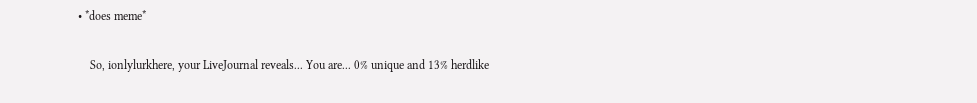• *does meme*

    So, ionlylurkhere, your LiveJournal reveals... You are... 0% unique and 13% herdlike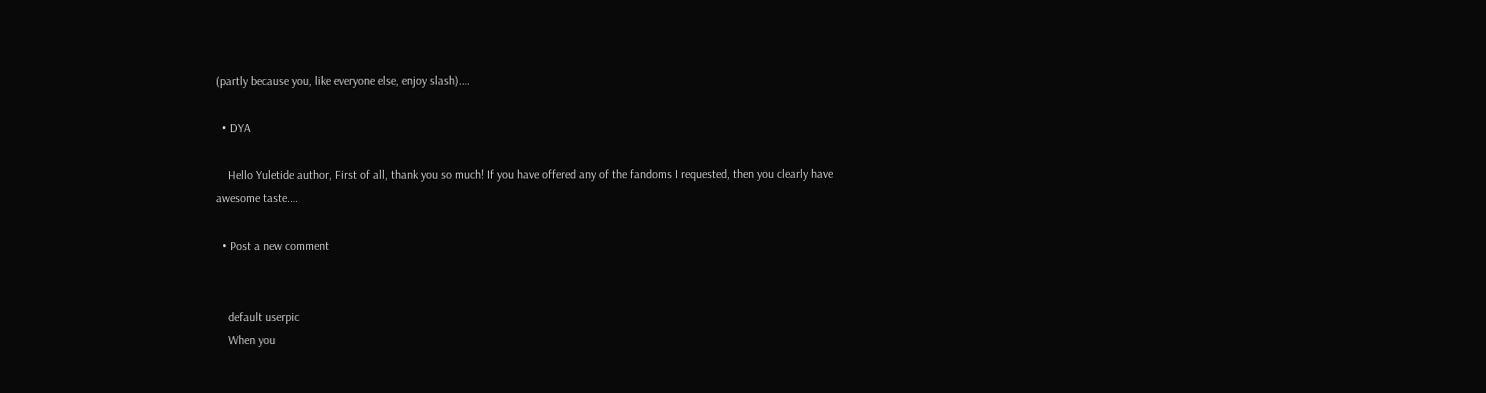(partly because you, like everyone else, enjoy slash).…

  • DYA

    Hello Yuletide author, First of all, thank you so much! If you have offered any of the fandoms I requested, then you clearly have awesome taste.…

  • Post a new comment


    default userpic
    When you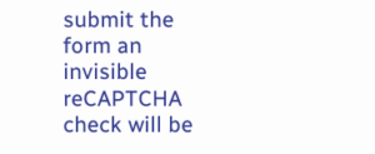submit the form an invisible reCAPTCHA check will be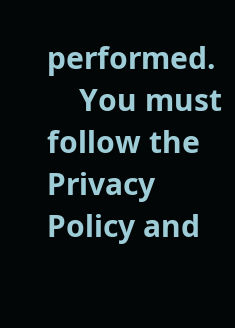performed.
    You must follow the Privacy Policy and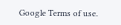Google Terms of use.